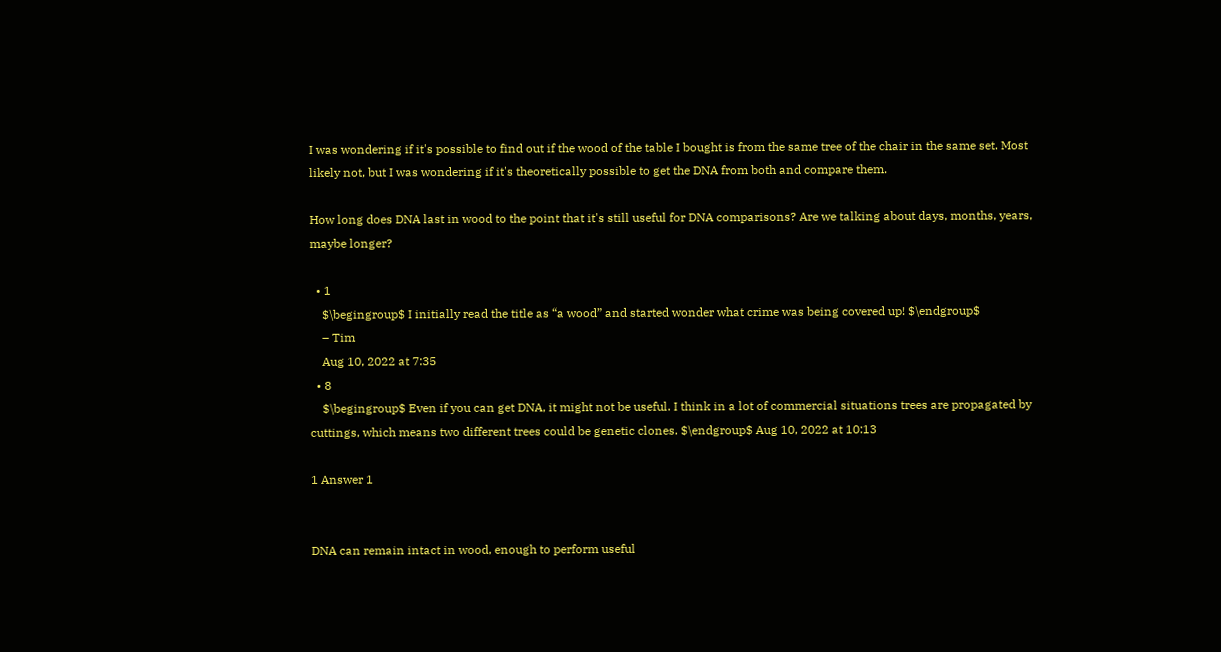I was wondering if it's possible to find out if the wood of the table I bought is from the same tree of the chair in the same set. Most likely not, but I was wondering if it's theoretically possible to get the DNA from both and compare them.

How long does DNA last in wood to the point that it's still useful for DNA comparisons? Are we talking about days, months, years, maybe longer?

  • 1
    $\begingroup$ I initially read the title as “a wood” and started wonder what crime was being covered up! $\endgroup$
    – Tim
    Aug 10, 2022 at 7:35
  • 8
    $\begingroup$ Even if you can get DNA, it might not be useful. I think in a lot of commercial situations trees are propagated by cuttings, which means two different trees could be genetic clones. $\endgroup$ Aug 10, 2022 at 10:13

1 Answer 1


DNA can remain intact in wood, enough to perform useful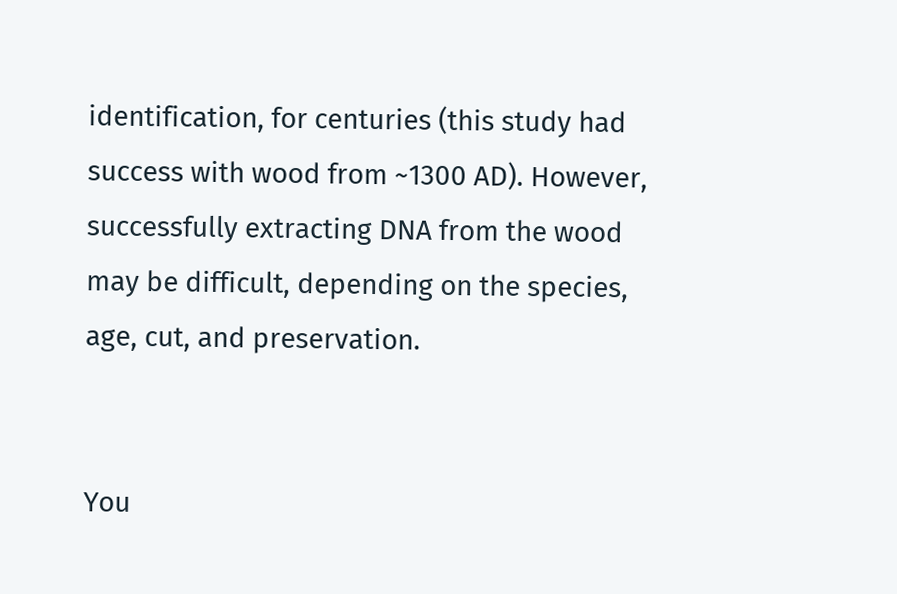identification, for centuries (this study had success with wood from ~1300 AD). However, successfully extracting DNA from the wood may be difficult, depending on the species, age, cut, and preservation.


You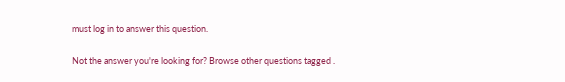must log in to answer this question.

Not the answer you're looking for? Browse other questions tagged .